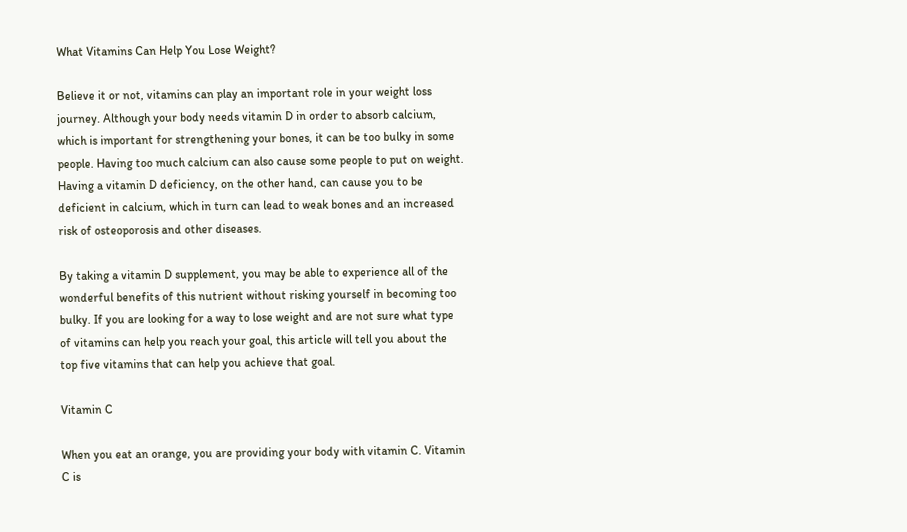What Vitamins Can Help You Lose Weight?

Believe it or not, vitamins can play an important role in your weight loss journey. Although your body needs vitamin D in order to absorb calcium, which is important for strengthening your bones, it can be too bulky in some people. Having too much calcium can also cause some people to put on weight. Having a vitamin D deficiency, on the other hand, can cause you to be deficient in calcium, which in turn can lead to weak bones and an increased risk of osteoporosis and other diseases.

By taking a vitamin D supplement, you may be able to experience all of the wonderful benefits of this nutrient without risking yourself in becoming too bulky. If you are looking for a way to lose weight and are not sure what type of vitamins can help you reach your goal, this article will tell you about the top five vitamins that can help you achieve that goal.

Vitamin C

When you eat an orange, you are providing your body with vitamin C. Vitamin C is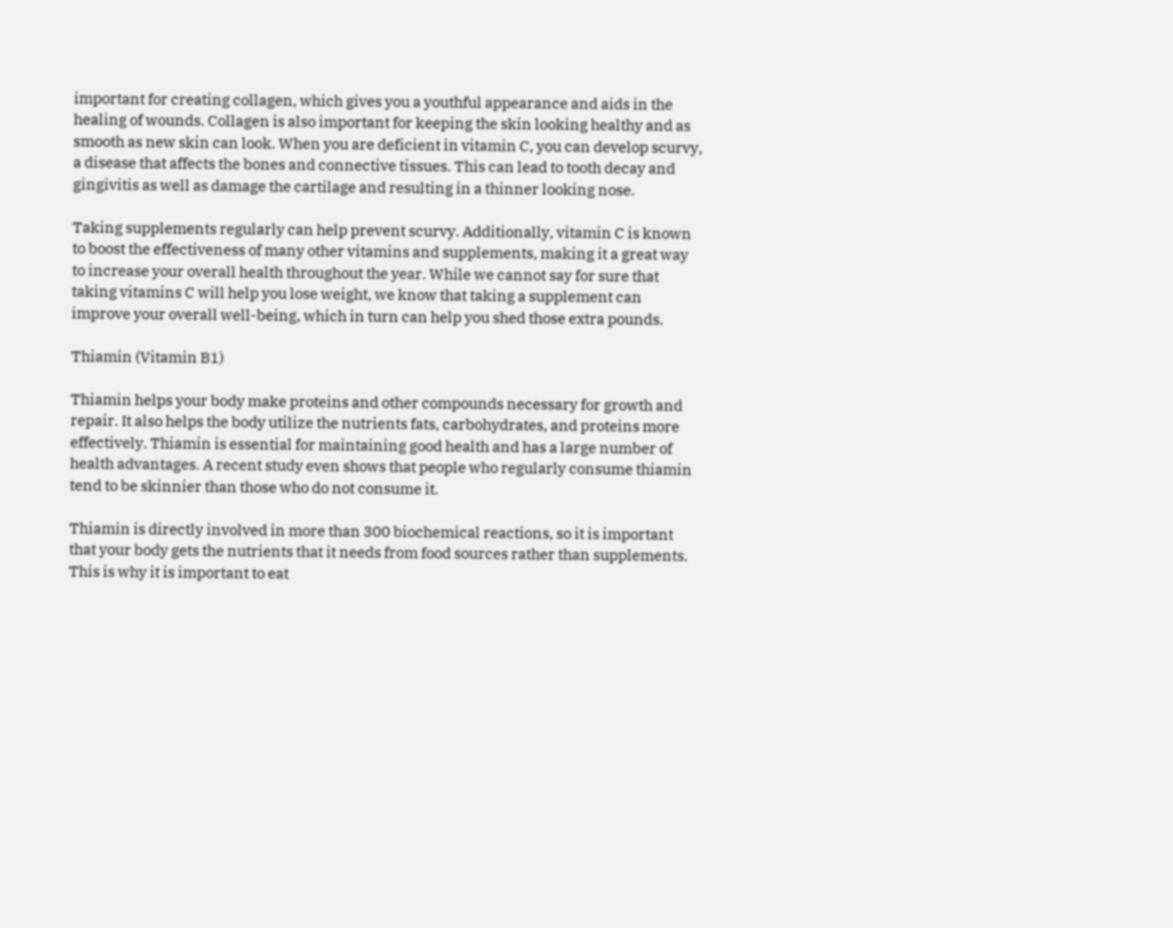important for creating collagen, which gives you a youthful appearance and aids in the healing of wounds. Collagen is also important for keeping the skin looking healthy and as smooth as new skin can look. When you are deficient in vitamin C, you can develop scurvy, a disease that affects the bones and connective tissues. This can lead to tooth decay and gingivitis as well as damage the cartilage and resulting in a thinner looking nose.

Taking supplements regularly can help prevent scurvy. Additionally, vitamin C is known to boost the effectiveness of many other vitamins and supplements, making it a great way to increase your overall health throughout the year. While we cannot say for sure that taking vitamins C will help you lose weight, we know that taking a supplement can improve your overall well-being, which in turn can help you shed those extra pounds.

Thiamin (Vitamin B1)

Thiamin helps your body make proteins and other compounds necessary for growth and repair. It also helps the body utilize the nutrients fats, carbohydrates, and proteins more effectively. Thiamin is essential for maintaining good health and has a large number of health advantages. A recent study even shows that people who regularly consume thiamin tend to be skinnier than those who do not consume it.

Thiamin is directly involved in more than 300 biochemical reactions, so it is important that your body gets the nutrients that it needs from food sources rather than supplements. This is why it is important to eat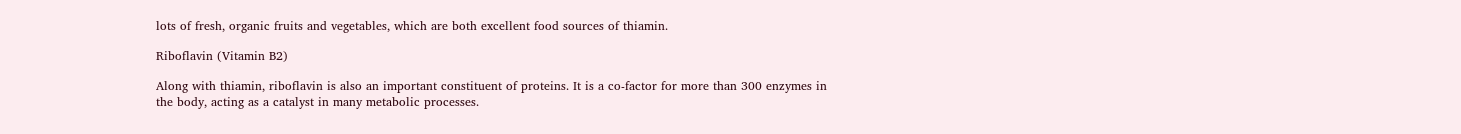lots of fresh, organic fruits and vegetables, which are both excellent food sources of thiamin.

Riboflavin (Vitamin B2)

Along with thiamin, riboflavin is also an important constituent of proteins. It is a co-factor for more than 300 enzymes in the body, acting as a catalyst in many metabolic processes.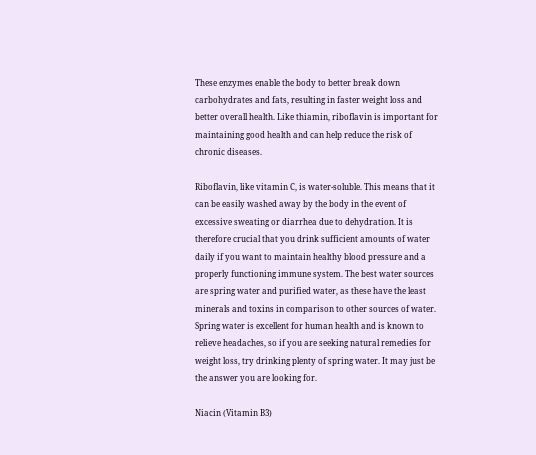These enzymes enable the body to better break down carbohydrates and fats, resulting in faster weight loss and better overall health. Like thiamin, riboflavin is important for maintaining good health and can help reduce the risk of chronic diseases.

Riboflavin, like vitamin C, is water-soluble. This means that it can be easily washed away by the body in the event of excessive sweating or diarrhea due to dehydration. It is therefore crucial that you drink sufficient amounts of water daily if you want to maintain healthy blood pressure and a properly functioning immune system. The best water sources are spring water and purified water, as these have the least minerals and toxins in comparison to other sources of water. Spring water is excellent for human health and is known to relieve headaches, so if you are seeking natural remedies for weight loss, try drinking plenty of spring water. It may just be the answer you are looking for.

Niacin (Vitamin B3)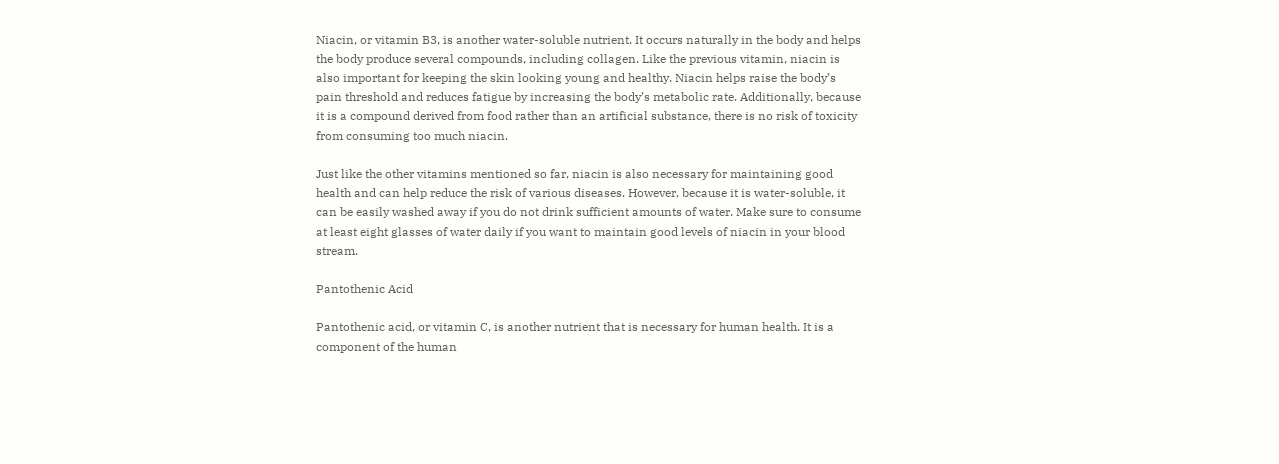Niacin, or vitamin B3, is another water-soluble nutrient. It occurs naturally in the body and helps the body produce several compounds, including collagen. Like the previous vitamin, niacin is also important for keeping the skin looking young and healthy. Niacin helps raise the body’s pain threshold and reduces fatigue by increasing the body’s metabolic rate. Additionally, because it is a compound derived from food rather than an artificial substance, there is no risk of toxicity from consuming too much niacin.

Just like the other vitamins mentioned so far, niacin is also necessary for maintaining good health and can help reduce the risk of various diseases. However, because it is water-soluble, it can be easily washed away if you do not drink sufficient amounts of water. Make sure to consume at least eight glasses of water daily if you want to maintain good levels of niacin in your blood stream.

Pantothenic Acid

Pantothenic acid, or vitamin C, is another nutrient that is necessary for human health. It is a component of the human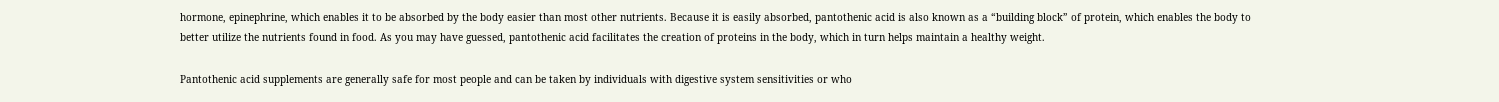hormone, epinephrine, which enables it to be absorbed by the body easier than most other nutrients. Because it is easily absorbed, pantothenic acid is also known as a “building block” of protein, which enables the body to better utilize the nutrients found in food. As you may have guessed, pantothenic acid facilitates the creation of proteins in the body, which in turn helps maintain a healthy weight.

Pantothenic acid supplements are generally safe for most people and can be taken by individuals with digestive system sensitivities or who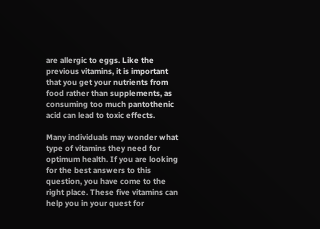are allergic to eggs. Like the previous vitamins, it is important that you get your nutrients from food rather than supplements, as consuming too much pantothenic acid can lead to toxic effects.

Many individuals may wonder what type of vitamins they need for optimum health. If you are looking for the best answers to this question, you have come to the right place. These five vitamins can help you in your quest for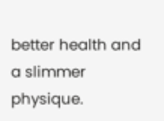better health and a slimmer physique.